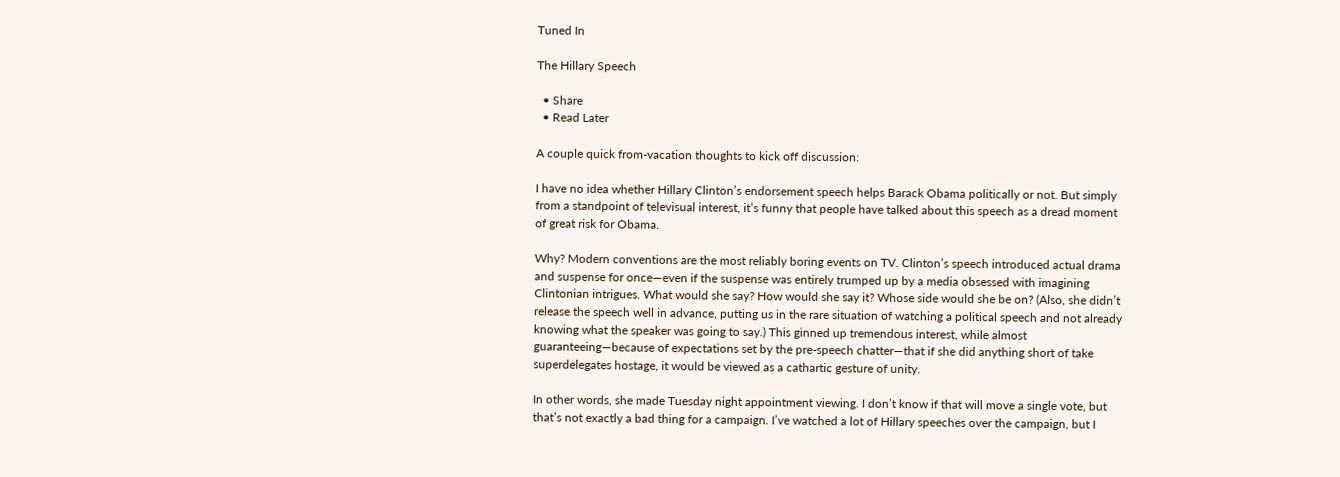Tuned In

The Hillary Speech

  • Share
  • Read Later

A couple quick from-vacation thoughts to kick off discussion:

I have no idea whether Hillary Clinton’s endorsement speech helps Barack Obama politically or not. But simply from a standpoint of televisual interest, it’s funny that people have talked about this speech as a dread moment of great risk for Obama.

Why? Modern conventions are the most reliably boring events on TV. Clinton’s speech introduced actual drama and suspense for once—even if the suspense was entirely trumped up by a media obsessed with imagining Clintonian intrigues. What would she say? How would she say it? Whose side would she be on? (Also, she didn’t release the speech well in advance, putting us in the rare situation of watching a political speech and not already knowing what the speaker was going to say.) This ginned up tremendous interest, while almost guaranteeing—because of expectations set by the pre-speech chatter—that if she did anything short of take superdelegates hostage, it would be viewed as a cathartic gesture of unity.

In other words, she made Tuesday night appointment viewing. I don’t know if that will move a single vote, but that’s not exactly a bad thing for a campaign. I’ve watched a lot of Hillary speeches over the campaign, but I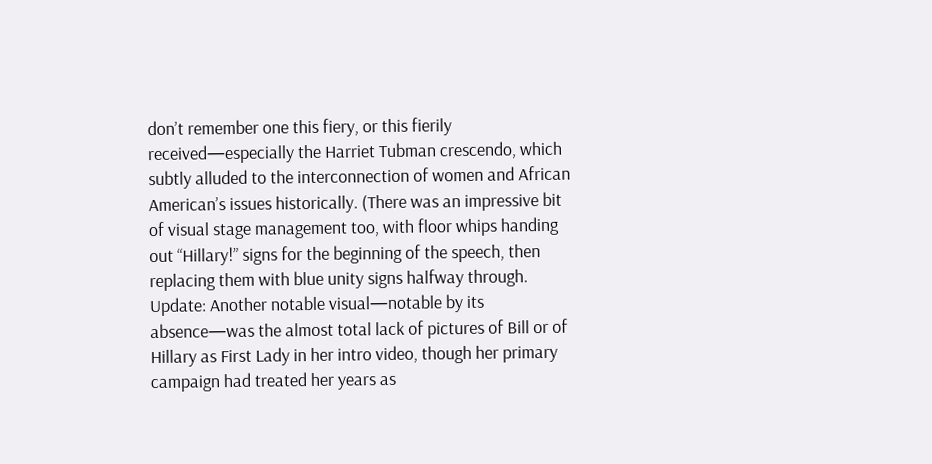don’t remember one this fiery, or this fierily received—especially the Harriet Tubman crescendo, which subtly alluded to the interconnection of women and African American’s issues historically. (There was an impressive bit of visual stage management too, with floor whips handing out “Hillary!” signs for the beginning of the speech, then replacing them with blue unity signs halfway through. Update: Another notable visual—notable by its absence—was the almost total lack of pictures of Bill or of Hillary as First Lady in her intro video, though her primary campaign had treated her years as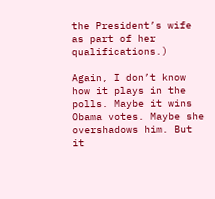the President’s wife as part of her qualifications.)

Again, I don’t know how it plays in the polls. Maybe it wins Obama votes. Maybe she overshadows him. But it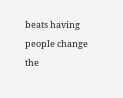beats having people change the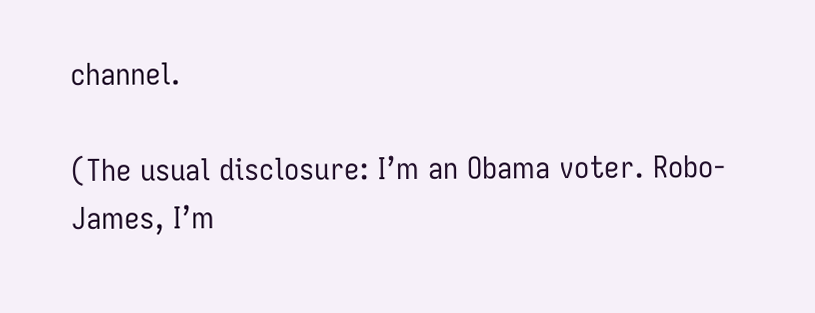channel.

(The usual disclosure: I’m an Obama voter. Robo-James, I’m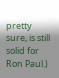pretty sure, is still solid for Ron Paul.)